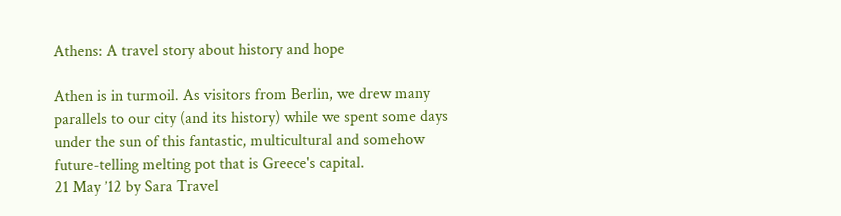Athens: A travel story about history and hope

Athen is in turmoil. As visitors from Berlin, we drew many parallels to our city (and its history) while we spent some days under the sun of this fantastic, multicultural and somehow future-telling melting pot that is Greece's capital.
21 May ’12 by Sara Travel